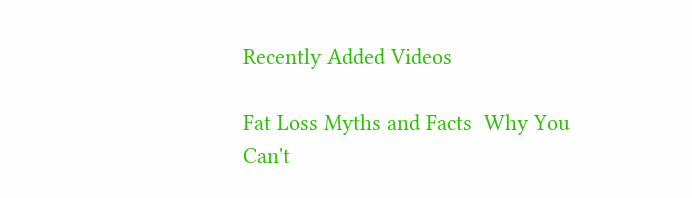Recently Added Videos

Fat Loss Myths and Facts  Why You Can't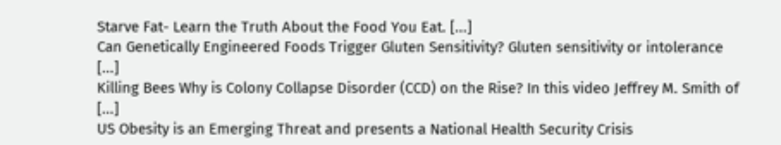Starve Fat- Learn the Truth About the Food You Eat. [...]
Can Genetically Engineered Foods Trigger Gluten Sensitivity? Gluten sensitivity or intolerance [...]
Killing Bees Why is Colony Collapse Disorder (CCD) on the Rise? In this video Jeffrey M. Smith of [...]
US Obesity is an Emerging Threat and presents a National Health Security Crisis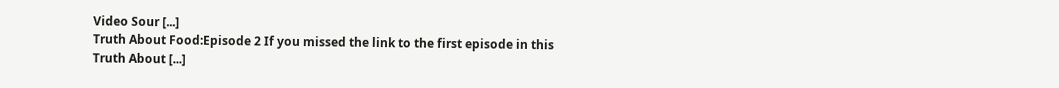Video Sour [...]
Truth About Food:Episode 2 If you missed the link to the first episode in this Truth About [...]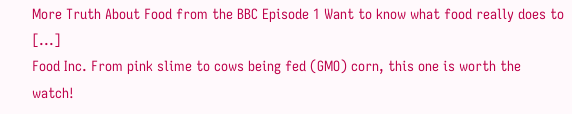More Truth About Food from the BBC Episode 1 Want to know what food really does to [...]
Food Inc. From pink slime to cows being fed (GMO) corn, this one is worth the watch!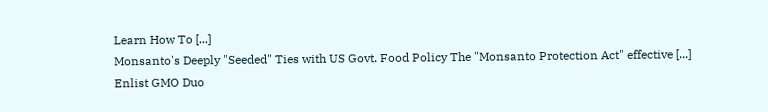Learn How To [...]
Monsanto's Deeply "Seeded" Ties with US Govt. Food Policy The "Monsanto Protection Act" effective [...]
Enlist GMO Duo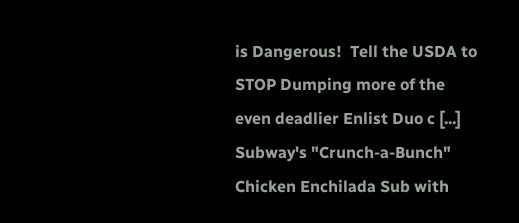is Dangerous!  Tell the USDA to STOP Dumping more of the even deadlier Enlist Duo c [...]
Subway's "Crunch-a-Bunch" Chicken Enchilada Sub with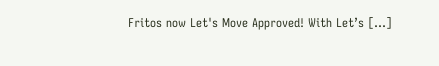Fritos now Let's Move Approved! With Let’s [...]